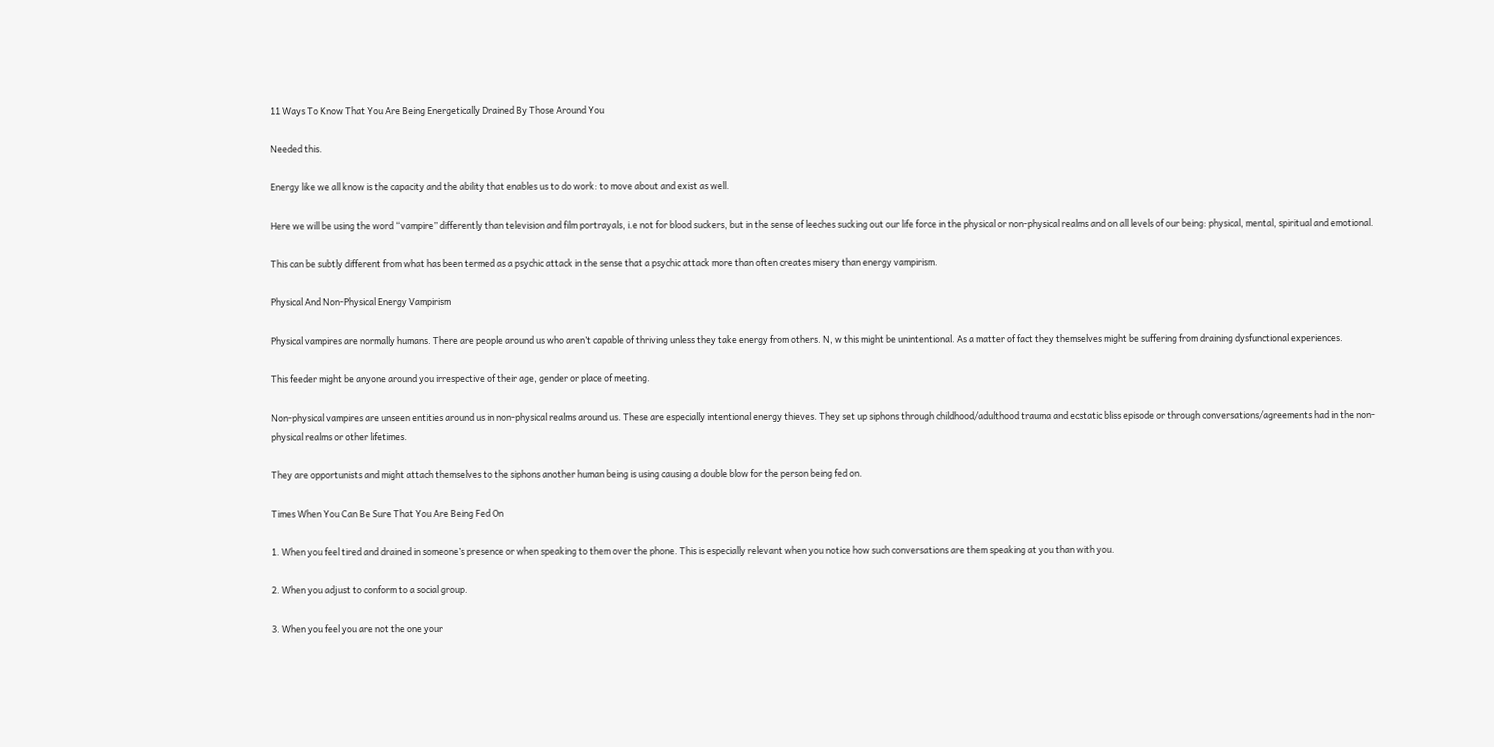11 Ways To Know That You Are Being Energetically Drained By Those Around You

Needed this.

Energy like we all know is the capacity and the ability that enables us to do work: to move about and exist as well.

Here we will be using the word “vampire” differently than television and film portrayals, i.e not for blood suckers, but in the sense of leeches sucking out our life force in the physical or non-physical realms and on all levels of our being: physical, mental, spiritual and emotional.

This can be subtly different from what has been termed as a psychic attack in the sense that a psychic attack more than often creates misery than energy vampirism.

Physical And Non-Physical Energy Vampirism

Physical vampires are normally humans. There are people around us who aren’t capable of thriving unless they take energy from others. N, w this might be unintentional. As a matter of fact they themselves might be suffering from draining dysfunctional experiences.

This feeder might be anyone around you irrespective of their age, gender or place of meeting.

Non-physical vampires are unseen entities around us in non-physical realms around us. These are especially intentional energy thieves. They set up siphons through childhood/adulthood trauma and ecstatic bliss episode or through conversations/agreements had in the non-physical realms or other lifetimes.

They are opportunists and might attach themselves to the siphons another human being is using causing a double blow for the person being fed on.

Times When You Can Be Sure That You Are Being Fed On

1. When you feel tired and drained in someone’s presence or when speaking to them over the phone. This is especially relevant when you notice how such conversations are them speaking at you than with you.

2. When you adjust to conform to a social group.

3. When you feel you are not the one your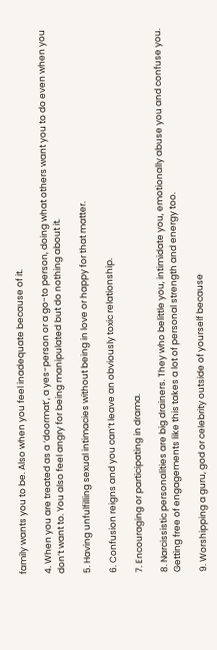family wants you to be. Also when you feel inadequate because of it.

4. When you are treated as a ‘doormat’, a yes-person or a go-to person, doing what others want you to do even when you don’t want to. You also feel angry for being manipulated but do nothing about it.

5. Having unfulfilling sexual intimacies without being in love or happy for that matter.

6. Confusion reigns and you can’t leave an obviously toxic relationship.

7. Encouraging or participating in drama.

8. Narcissistic personalities are big drainers. They who belittle you, intimidate you, emotionally abuse you and confuse you. Getting free of engagements like this takes a lot of personal strength and energy too.

9. Worshipping a guru, god or celebrity outside of yourself because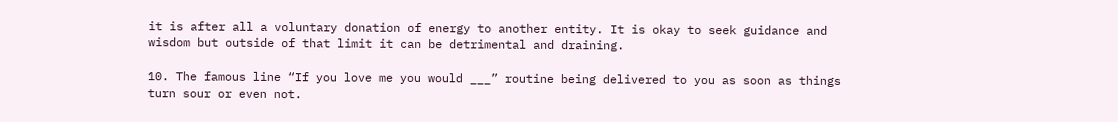it is after all a voluntary donation of energy to another entity. It is okay to seek guidance and wisdom but outside of that limit it can be detrimental and draining.

10. The famous line “If you love me you would ___” routine being delivered to you as soon as things turn sour or even not.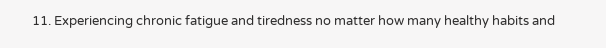11. Experiencing chronic fatigue and tiredness no matter how many healthy habits and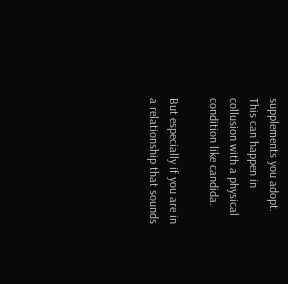supplements you adopt. This can happen in collusion with a physical condition like candida.

But especially if you are in a relationship that sounds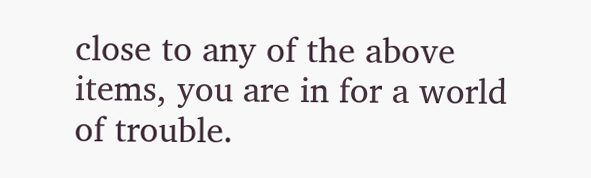close to any of the above items, you are in for a world of trouble.